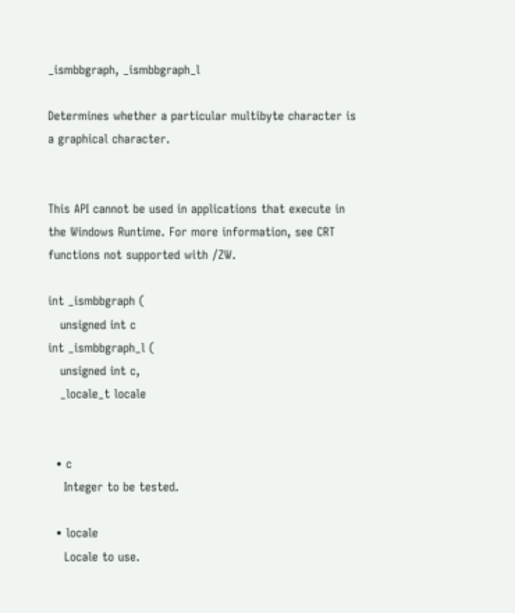_ismbbgraph, _ismbbgraph_l

Determines whether a particular multibyte character is a graphical character.


This API cannot be used in applications that execute in the Windows Runtime. For more information, see CRT functions not supported with /ZW.

int _ismbbgraph (
   unsigned int c
int _ismbbgraph_l (
   unsigned int c,
   _locale_t locale


  • c
    Integer to be tested.

  • locale
    Locale to use.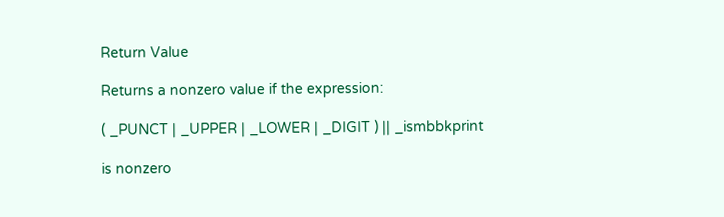Return Value

Returns a nonzero value if the expression:

( _PUNCT | _UPPER | _LOWER | _DIGIT ) || _ismbbkprint

is nonzero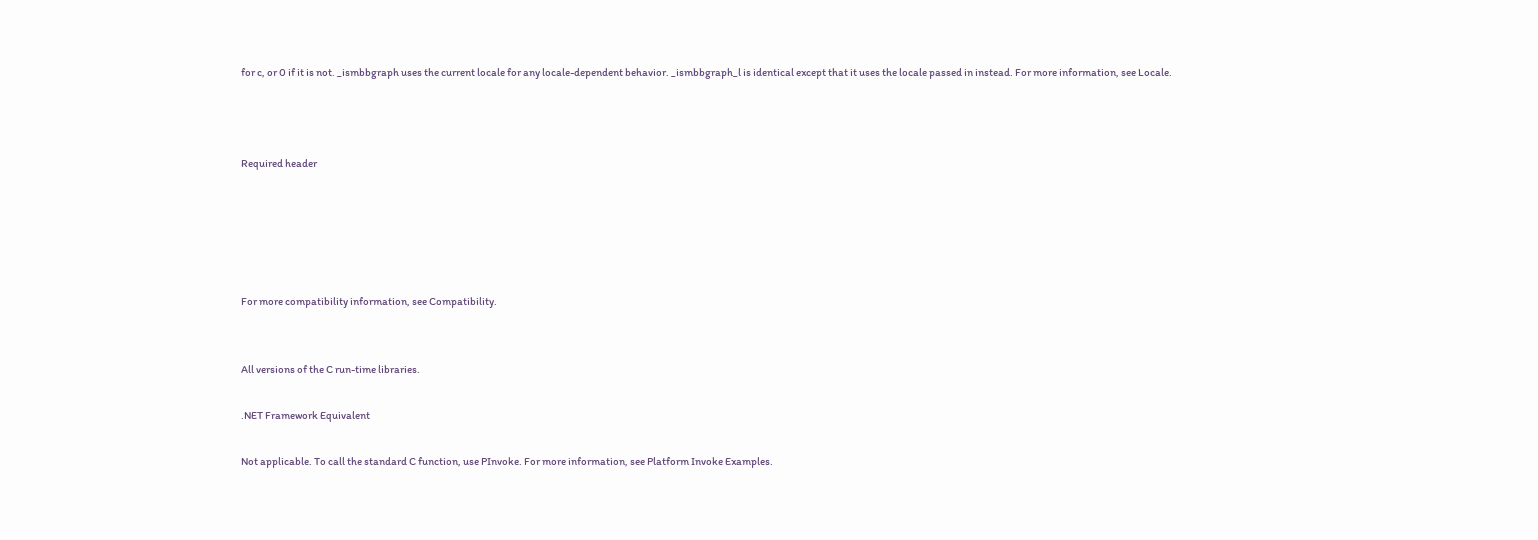for c, or 0 if it is not. _ismbbgraph uses the current locale for any locale-dependent behavior. _ismbbgraph_l is identical except that it uses the locale passed in instead. For more information, see Locale.



Required header





For more compatibility information, see Compatibility.


All versions of the C run-time libraries.

.NET Framework Equivalent

Not applicable. To call the standard C function, use PInvoke. For more information, see Platform Invoke Examples.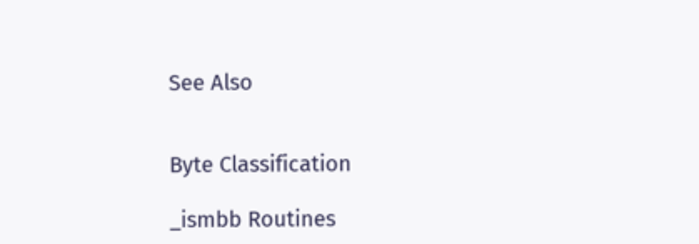See Also


Byte Classification

_ismbb Routines